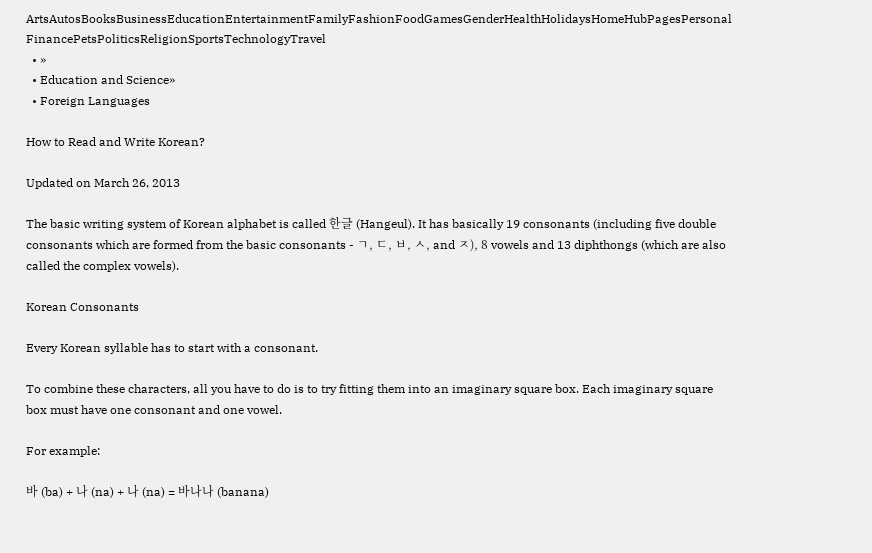ArtsAutosBooksBusinessEducationEntertainmentFamilyFashionFoodGamesGenderHealthHolidaysHomeHubPagesPersonal FinancePetsPoliticsReligionSportsTechnologyTravel
  • »
  • Education and Science»
  • Foreign Languages

How to Read and Write Korean?

Updated on March 26, 2013

The basic writing system of Korean alphabet is called 한글 (Hangeul). It has basically 19 consonants (including five double consonants which are formed from the basic consonants - ㄱ, ㄷ, ㅂ, ㅅ, and ㅈ), 8 vowels and 13 diphthongs (which are also called the complex vowels).

Korean Consonants

Every Korean syllable has to start with a consonant.

To combine these characters, all you have to do is to try fitting them into an imaginary square box. Each imaginary square box must have one consonant and one vowel.

For example:

바 (ba) + 나 (na) + 나 (na) = 바나나 (banana)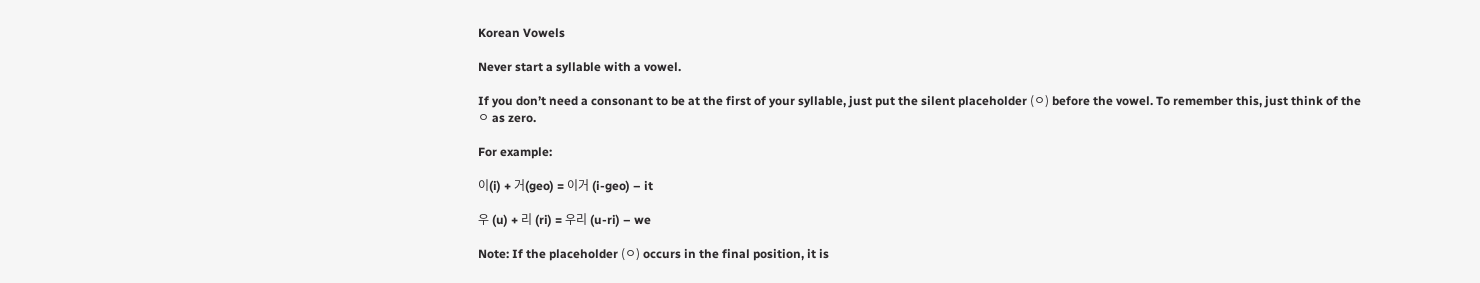Korean Vowels

Never start a syllable with a vowel.

If you don’t need a consonant to be at the first of your syllable, just put the silent placeholder (ㅇ) before the vowel. To remember this, just think of the ㅇ as zero.

For example:

이(i) + 거(geo) = 이거 (i-geo) – it

우 (u) + 리 (ri) = 우리 (u-ri) – we

Note: If the placeholder (ㅇ) occurs in the final position, it is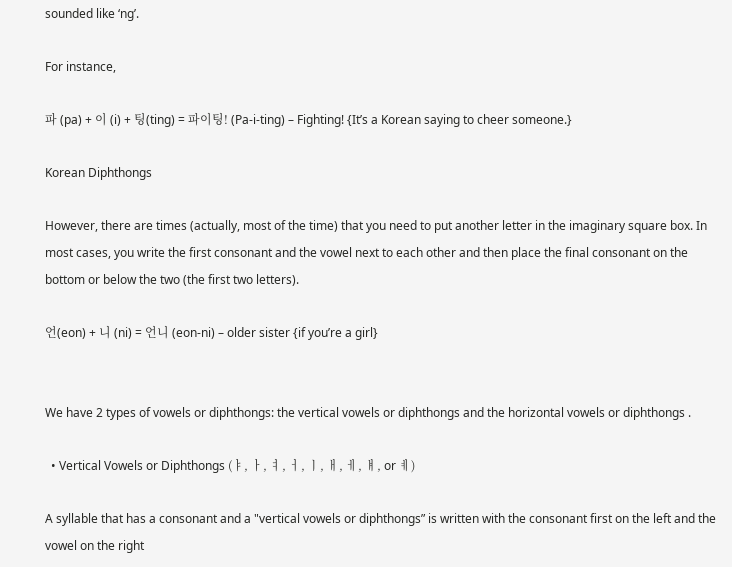sounded like ‘ng’.

For instance,

파 (pa) + 이 (i) + 팅(ting) = 파이팅! (Pa-i-ting) – Fighting! {It’s a Korean saying to cheer someone.}

Korean Diphthongs

However, there are times (actually, most of the time) that you need to put another letter in the imaginary square box. In most cases, you write the first consonant and the vowel next to each other and then place the final consonant on the bottom or below the two (the first two letters).

언(eon) + 니 (ni) = 언니 (eon-ni) – older sister {if you’re a girl}


We have 2 types of vowels or diphthongs: the vertical vowels or diphthongs and the horizontal vowels or diphthongs .

  • Vertical Vowels or Diphthongs (ㅑ, ㅏ, ㅕ, ㅓ, ㅣ, ㅐ, ㅔ, ㅒ, or ㅖ)

A syllable that has a consonant and a "vertical vowels or diphthongs” is written with the consonant first on the left and the vowel on the right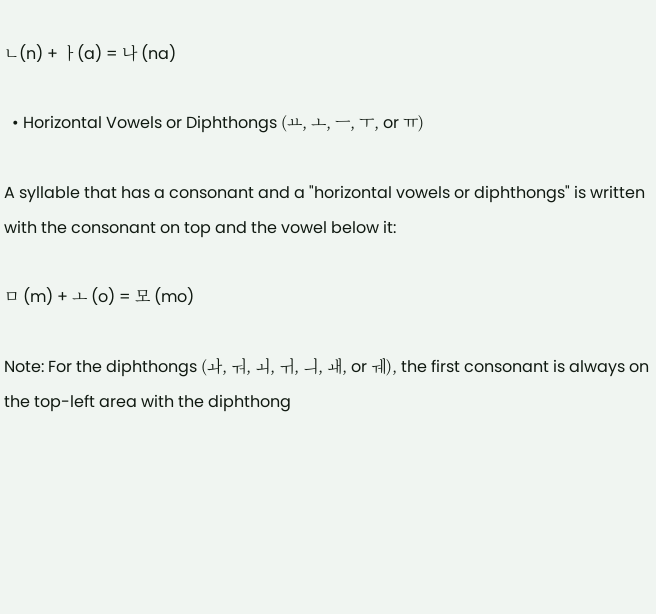ㄴ(n) + ㅏ(a) = 나 (na)

  • Horizontal Vowels or Diphthongs (ㅛ, ㅗ, ㅡ, ㅜ, or ㅠ)

A syllable that has a consonant and a "horizontal vowels or diphthongs" is written with the consonant on top and the vowel below it:

ㅁ (m) + ㅗ (o) = 모 (mo)

Note: For the diphthongs (ㅘ, ㅝ, ㅚ, ㅟ, ㅢ, ㅙ, or ㅞ), the first consonant is always on the top-left area with the diphthong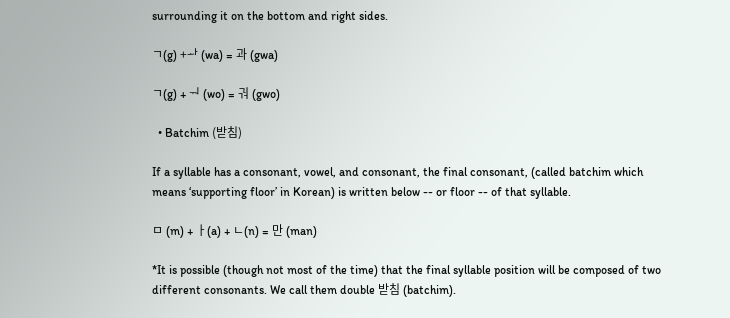surrounding it on the bottom and right sides.

ㄱ(g) +ᅪ (wa) = 과 (gwa)

ㄱ(g) + ᅯ (wo) = 궈 (gwo)

  • Batchim (받침)

If a syllable has a consonant, vowel, and consonant, the final consonant, (called batchim which means ‘supporting floor’ in Korean) is written below -- or floor -- of that syllable.

ㅁ (m) + ㅏ(a) + ㄴ(n) = 만 (man)

*It is possible (though not most of the time) that the final syllable position will be composed of two different consonants. We call them double 받침 (batchim).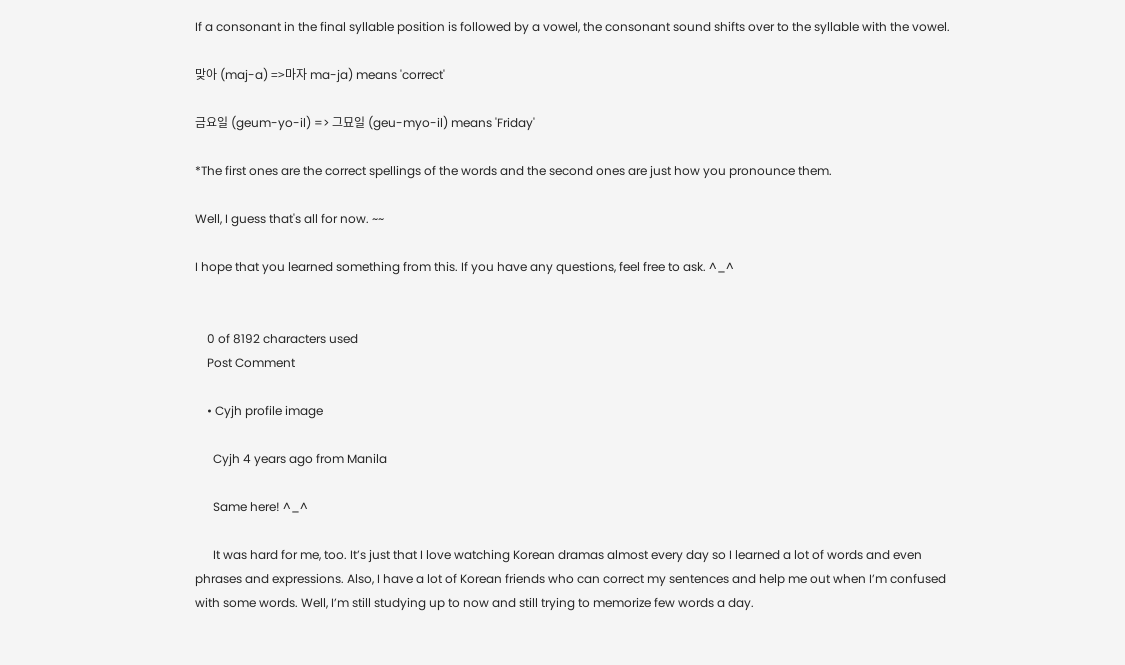If a consonant in the final syllable position is followed by a vowel, the consonant sound shifts over to the syllable with the vowel.

맞아 (maj-a) =>마자 ma-ja) means 'correct'

금요일 (geum-yo-il) => 그묘일 (geu-myo-il) means 'Friday'

*The first ones are the correct spellings of the words and the second ones are just how you pronounce them.

Well, I guess that's all for now. ~~

I hope that you learned something from this. If you have any questions, feel free to ask. ^_^


    0 of 8192 characters used
    Post Comment

    • Cyjh profile image

      Cyjh 4 years ago from Manila

      Same here! ^_^

      It was hard for me, too. It’s just that I love watching Korean dramas almost every day so I learned a lot of words and even phrases and expressions. Also, I have a lot of Korean friends who can correct my sentences and help me out when I’m confused with some words. Well, I’m still studying up to now and still trying to memorize few words a day.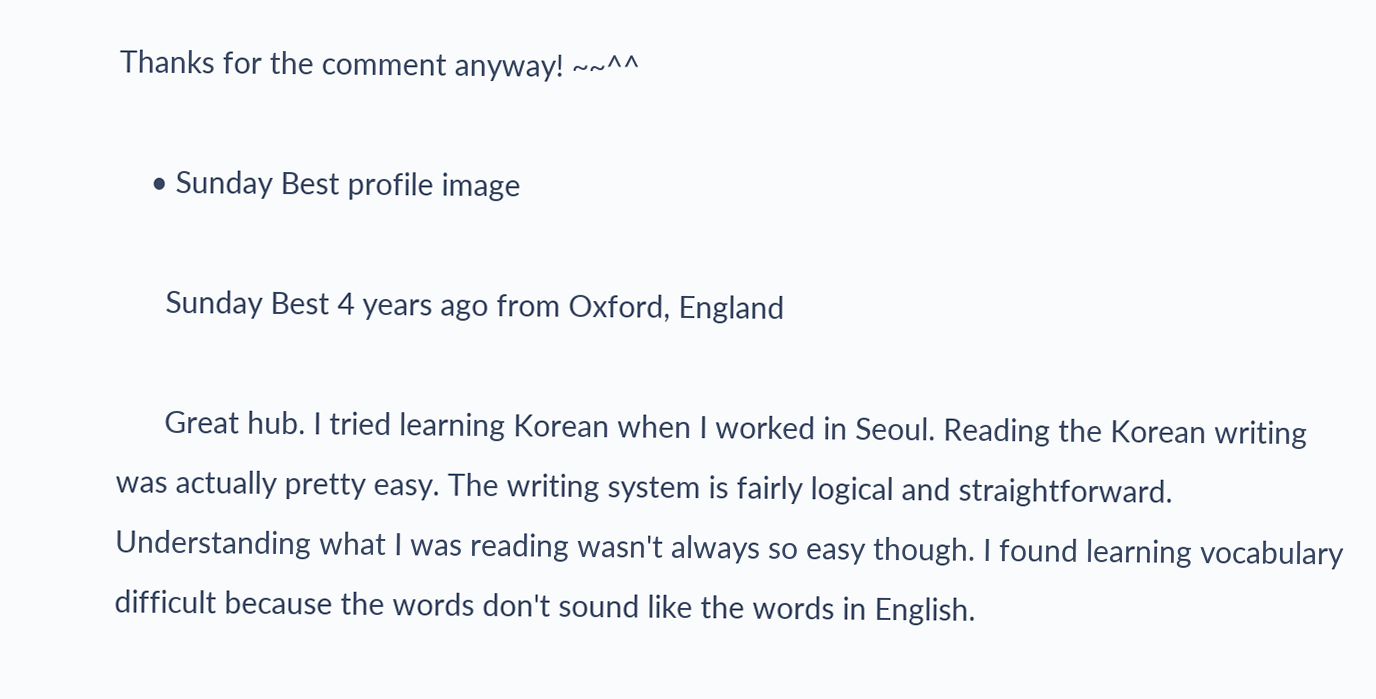Thanks for the comment anyway! ~~^^

    • Sunday Best profile image

      Sunday Best 4 years ago from Oxford, England

      Great hub. I tried learning Korean when I worked in Seoul. Reading the Korean writing was actually pretty easy. The writing system is fairly logical and straightforward. Understanding what I was reading wasn't always so easy though. I found learning vocabulary difficult because the words don't sound like the words in English.